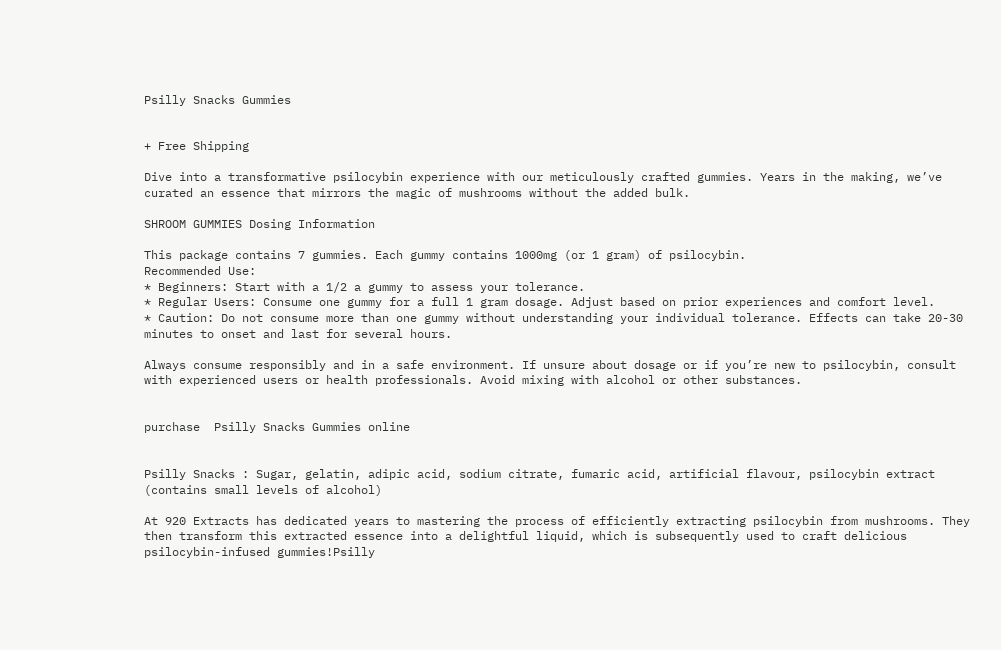Psilly Snacks Gummies


+ Free Shipping

Dive into a transformative psilocybin experience with our meticulously crafted gummies. Years in the making, we’ve curated an essence that mirrors the magic of mushrooms without the added bulk.

SHROOM GUMMIES Dosing Information

This package contains 7 gummies. Each gummy contains 1000mg (or 1 gram) of psilocybin.
Recommended Use:
* Beginners: Start with a 1/2 a gummy to assess your tolerance.
* Regular Users: Consume one gummy for a full 1 gram dosage. Adjust based on prior experiences and comfort level.
* Caution: Do not consume more than one gummy without understanding your individual tolerance. Effects can take 20-30 minutes to onset and last for several hours.

Always consume responsibly and in a safe environment. If unsure about dosage or if you’re new to psilocybin, consult with experienced users or health professionals. Avoid mixing with alcohol or other substances.


purchase  Psilly Snacks Gummies online


Psilly Snacks : Sugar, gelatin, adipic acid, sodium citrate, fumaric acid, artificial flavour, psilocybin extract (contains small levels of alcohol)

At 920 Extracts has dedicated years to mastering the process of efficiently extracting psilocybin from mushrooms. They then transform this extracted essence into a delightful liquid, which is subsequently used to craft delicious psilocybin-infused gummies!Psilly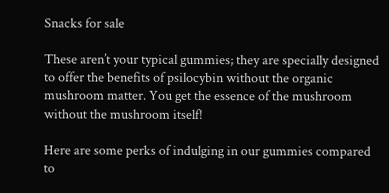Snacks for sale

These aren’t your typical gummies; they are specially designed to offer the benefits of psilocybin without the organic mushroom matter. You get the essence of the mushroom without the mushroom itself!

Here are some perks of indulging in our gummies compared to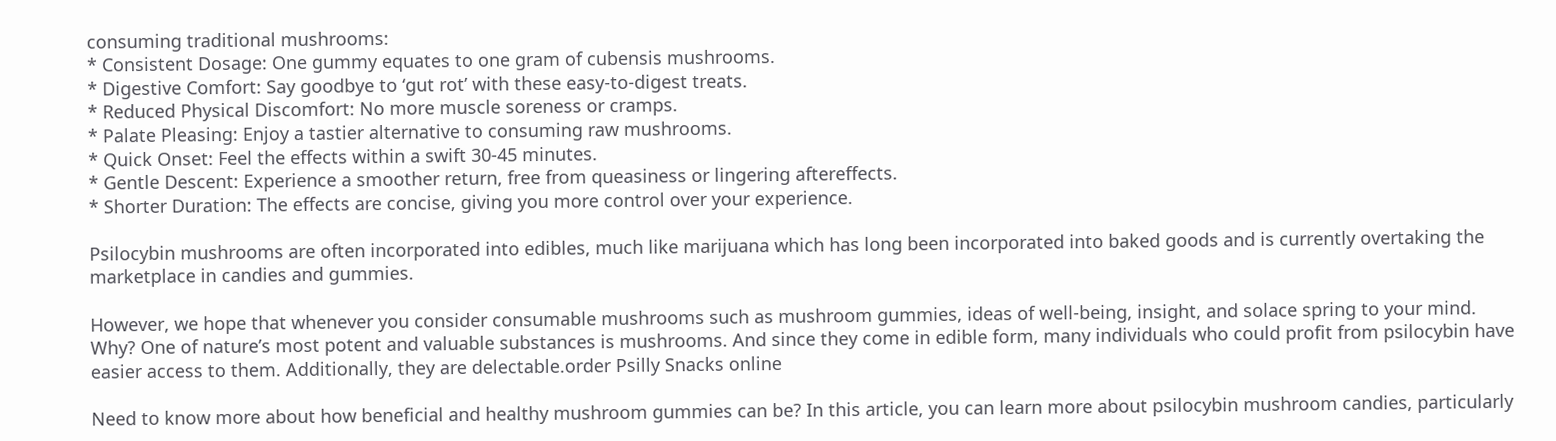consuming traditional mushrooms:
* Consistent Dosage: One gummy equates to one gram of cubensis mushrooms.
* Digestive Comfort: Say goodbye to ‘gut rot’ with these easy-to-digest treats.
* Reduced Physical Discomfort: No more muscle soreness or cramps.
* Palate Pleasing: Enjoy a tastier alternative to consuming raw mushrooms.
* Quick Onset: Feel the effects within a swift 30-45 minutes.
* Gentle Descent: Experience a smoother return, free from queasiness or lingering aftereffects.
* Shorter Duration: The effects are concise, giving you more control over your experience.

Psilocybin mushrooms are often incorporated into edibles, much like marijuana which has long been incorporated into baked goods and is currently overtaking the marketplace in candies and gummies.

However, we hope that whenever you consider consumable mushrooms such as mushroom gummies, ideas of well-being, insight, and solace spring to your mind. Why? One of nature’s most potent and valuable substances is mushrooms. And since they come in edible form, many individuals who could profit from psilocybin have easier access to them. Additionally, they are delectable.order Psilly Snacks online

Need to know more about how beneficial and healthy mushroom gummies can be? In this article, you can learn more about psilocybin mushroom candies, particularly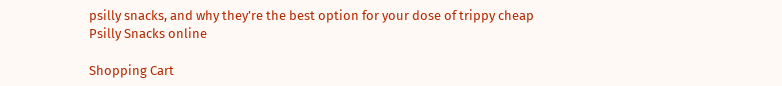psilly snacks, and why they’re the best option for your dose of trippy cheap Psilly Snacks online

Shopping Cart